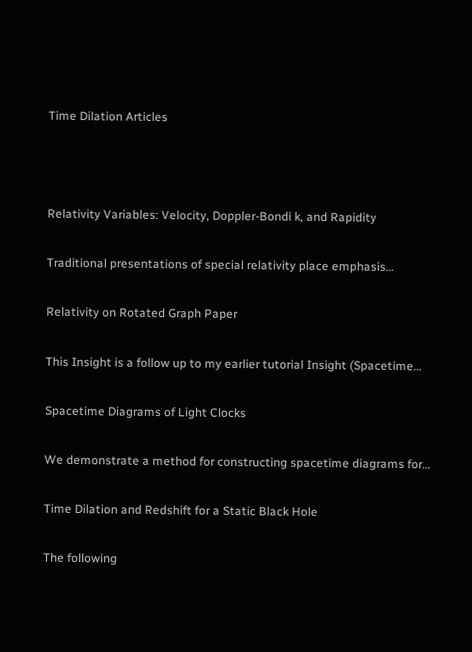Time Dilation Articles



Relativity Variables: Velocity, Doppler-Bondi k, and Rapidity

Traditional presentations of special relativity place emphasis…

Relativity on Rotated Graph Paper

This Insight is a follow up to my earlier tutorial Insight (Spacetime…

Spacetime Diagrams of Light Clocks

We demonstrate a method for constructing spacetime diagrams for…

Time Dilation and Redshift for a Static Black Hole

The following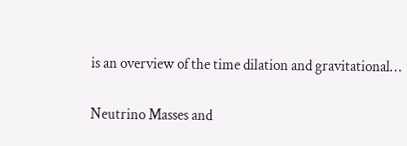is an overview of the time dilation and gravitational…

Neutrino Masses and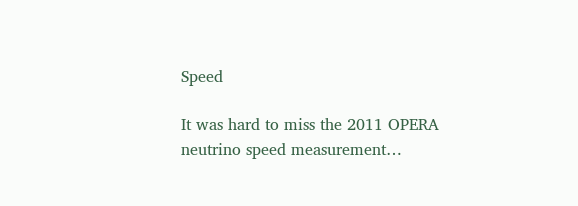Speed

It was hard to miss the 2011 OPERA neutrino speed measurement…